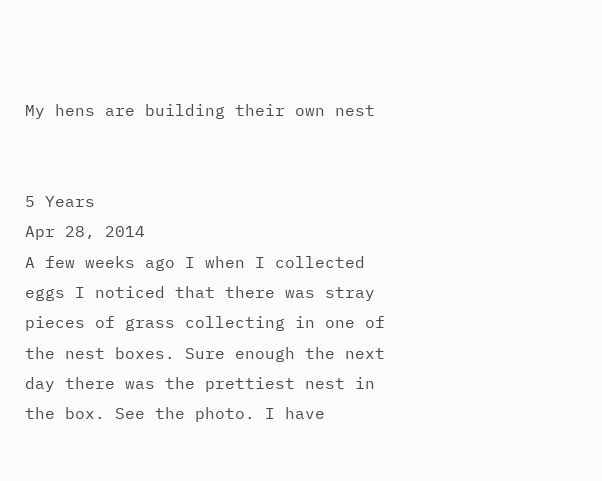My hens are building their own nest


5 Years
Apr 28, 2014
A few weeks ago I when I collected eggs I noticed that there was stray pieces of grass collecting in one of the nest boxes. Sure enough the next day there was the prettiest nest in the box. See the photo. I have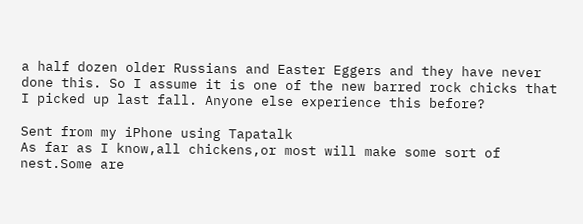a half dozen older Russians and Easter Eggers and they have never done this. So I assume it is one of the new barred rock chicks that I picked up last fall. Anyone else experience this before?

Sent from my iPhone using Tapatalk
As far as I know,all chickens,or most will make some sort of nest.Some are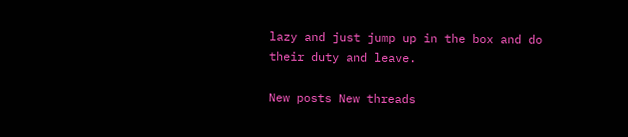lazy and just jump up in the box and do their duty and leave.

New posts New threads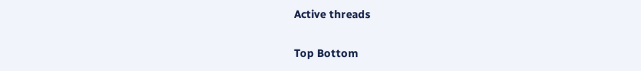Active threads

Top Bottom